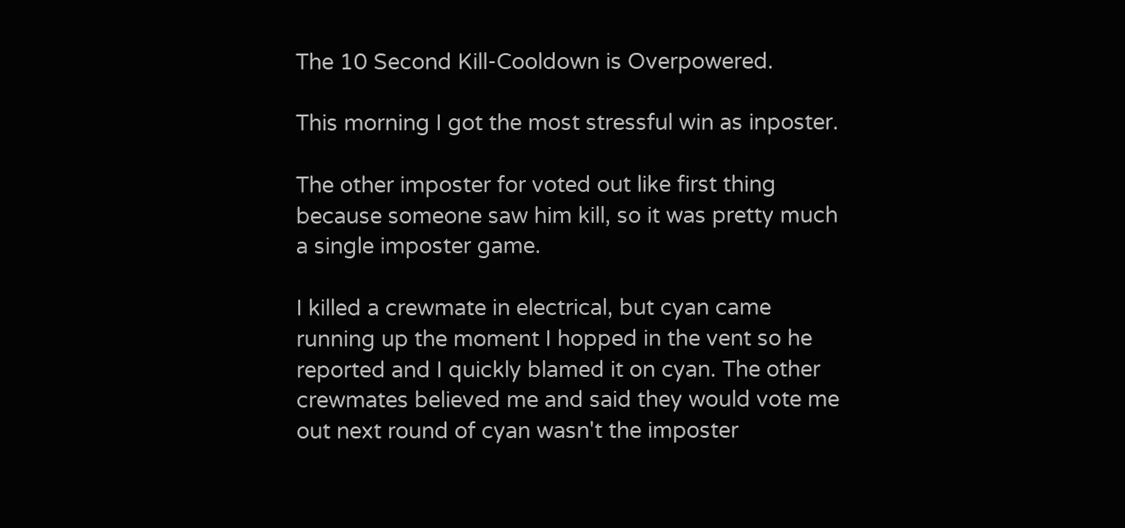The 10 Second Kill-Cooldown is Overpowered.

This morning I got the most stressful win as inposter.

The other imposter for voted out like first thing because someone saw him kill, so it was pretty much a single imposter game.

I killed a crewmate in electrical, but cyan came running up the moment I hopped in the vent so he reported and I quickly blamed it on cyan. The other crewmates believed me and said they would vote me out next round of cyan wasn't the imposter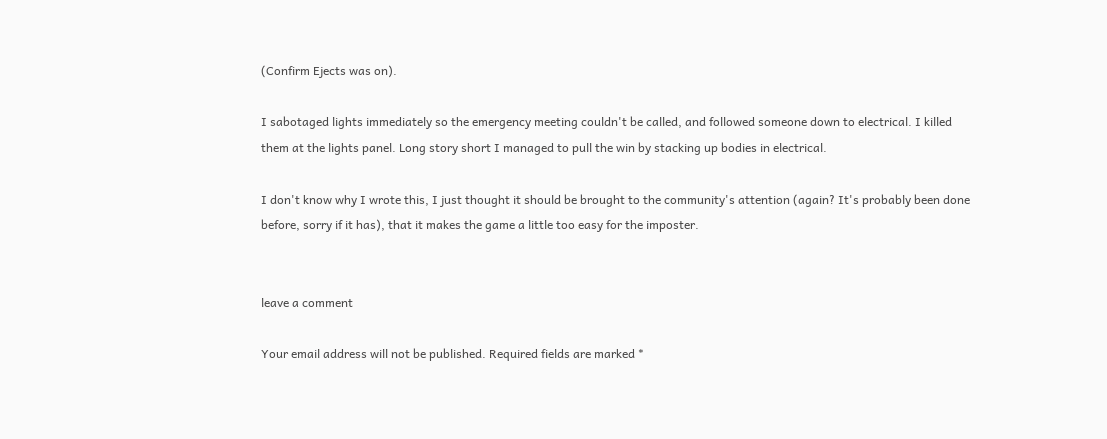(Confirm Ejects was on).

I sabotaged lights immediately so the emergency meeting couldn't be called, and followed someone down to electrical. I killed them at the lights panel. Long story short I managed to pull the win by stacking up bodies in electrical.

I don't know why I wrote this, I just thought it should be brought to the community's attention (again? It's probably been done before, sorry if it has), that it makes the game a little too easy for the imposter.


leave a comment

Your email address will not be published. Required fields are marked *